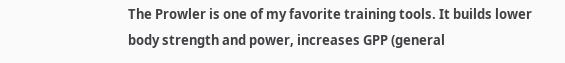The Prowler is one of my favorite training tools. It builds lower body strength and power, increases GPP (general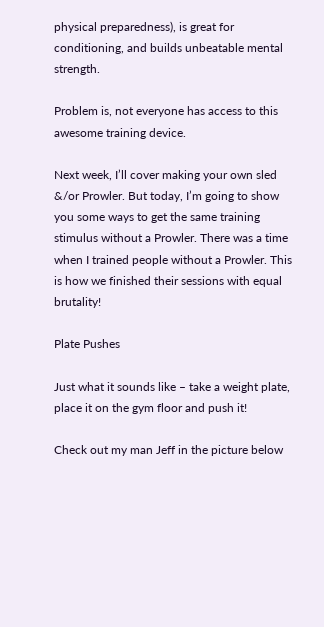physical preparedness), is great for conditioning, and builds unbeatable mental strength.

Problem is, not everyone has access to this awesome training device.

Next week, I’ll cover making your own sled &/or Prowler. But today, I’m going to show you some ways to get the same training stimulus without a Prowler. There was a time when I trained people without a Prowler. This is how we finished their sessions with equal brutality!

Plate Pushes

Just what it sounds like – take a weight plate, place it on the gym floor and push it!

Check out my man Jeff in the picture below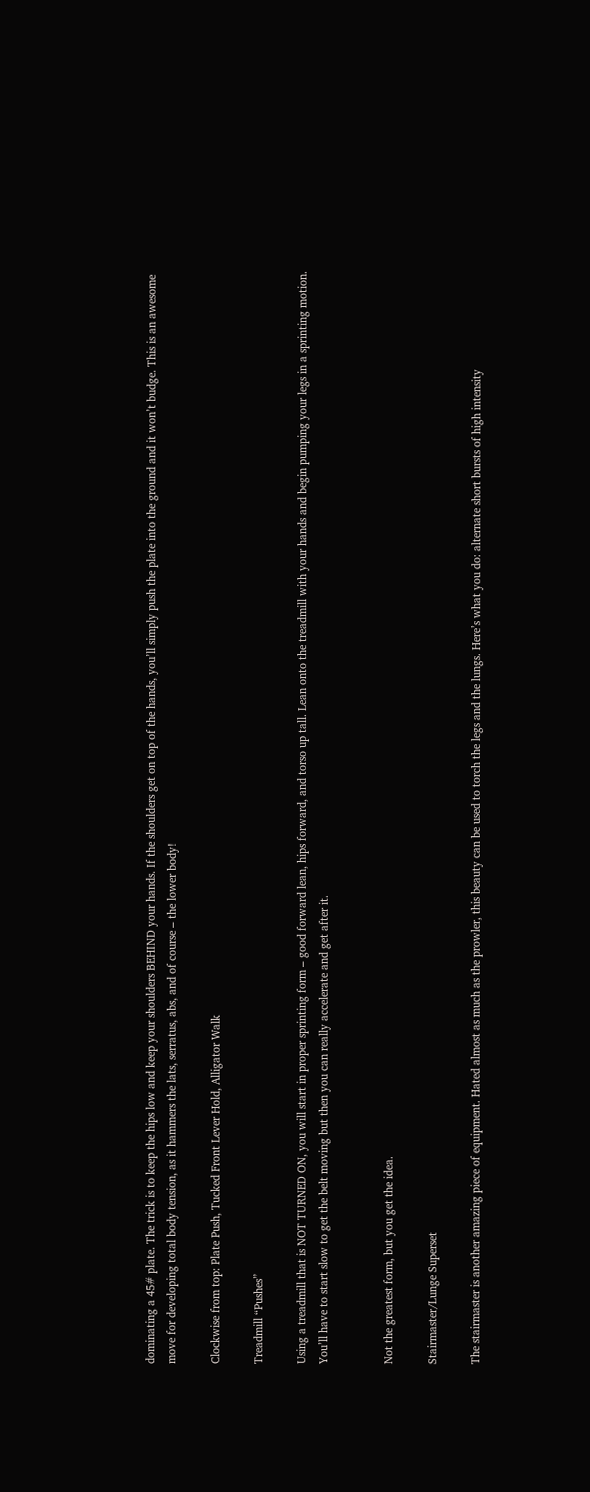dominating a 45# plate. The trick is to keep the hips low and keep your shoulders BEHIND your hands. If the shoulders get on top of the hands, you’ll simply push the plate into the ground and it won’t budge. This is an awesome move for developing total body tension, as it hammers the lats, serratus, abs, and of course – the lower body!

Clockwise from top: Plate Push, Tucked Front Lever Hold, Alligator Walk

Treadmill “Pushes”

Using a treadmill that is NOT TURNED ON, you will start in proper sprinting form – good forward lean, hips forward, and torso up tall. Lean onto the treadmill with your hands and begin pumping your legs in a sprinting motion. You’ll have to start slow to get the belt moving but then you can really accelerate and get after it.


Not the greatest form, but you get the idea.

Stairmaster/Lunge Superset

The stairmaster is another amazing piece of equipment. Hated almost as much as the prowler, this beauty can be used to torch the legs and the lungs. Here’s what you do: alternate short bursts of high intensity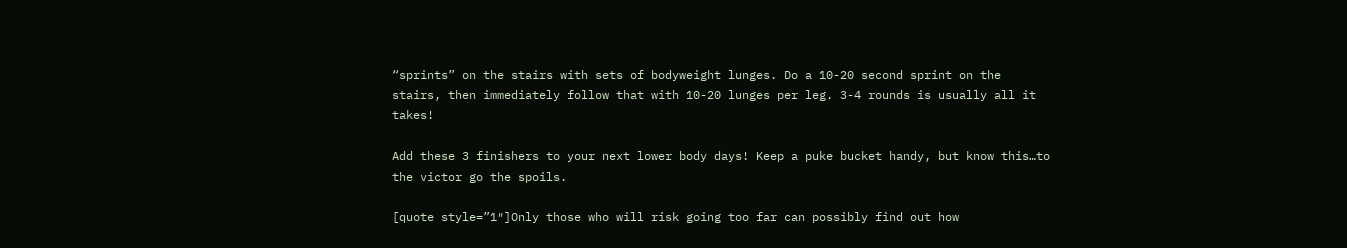“sprints” on the stairs with sets of bodyweight lunges. Do a 10-20 second sprint on the stairs, then immediately follow that with 10-20 lunges per leg. 3-4 rounds is usually all it takes!

Add these 3 finishers to your next lower body days! Keep a puke bucket handy, but know this…to the victor go the spoils.

[quote style=”1″]Only those who will risk going too far can possibly find out how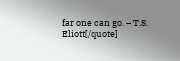far one can go. – T.S. Eliott[/quote]